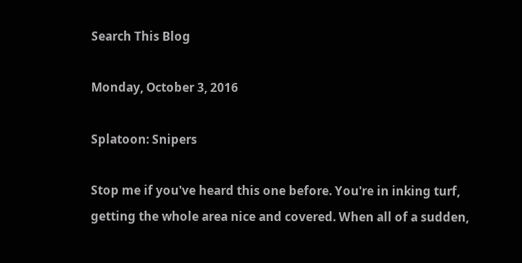Search This Blog

Monday, October 3, 2016

Splatoon: Snipers

Stop me if you've heard this one before. You're in inking turf, getting the whole area nice and covered. When all of a sudden,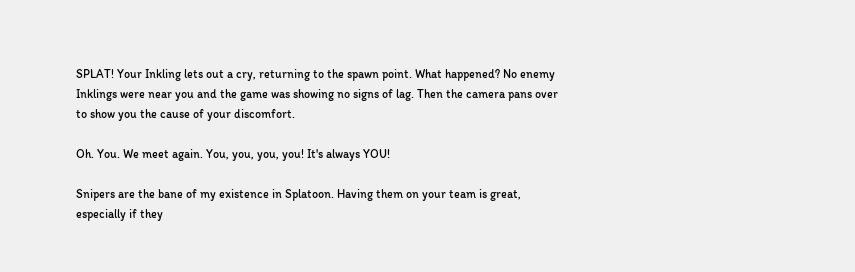SPLAT! Your Inkling lets out a cry, returning to the spawn point. What happened? No enemy Inklings were near you and the game was showing no signs of lag. Then the camera pans over to show you the cause of your discomfort.

Oh. You. We meet again. You, you, you, you! It's always YOU!

Snipers are the bane of my existence in Splatoon. Having them on your team is great, especially if they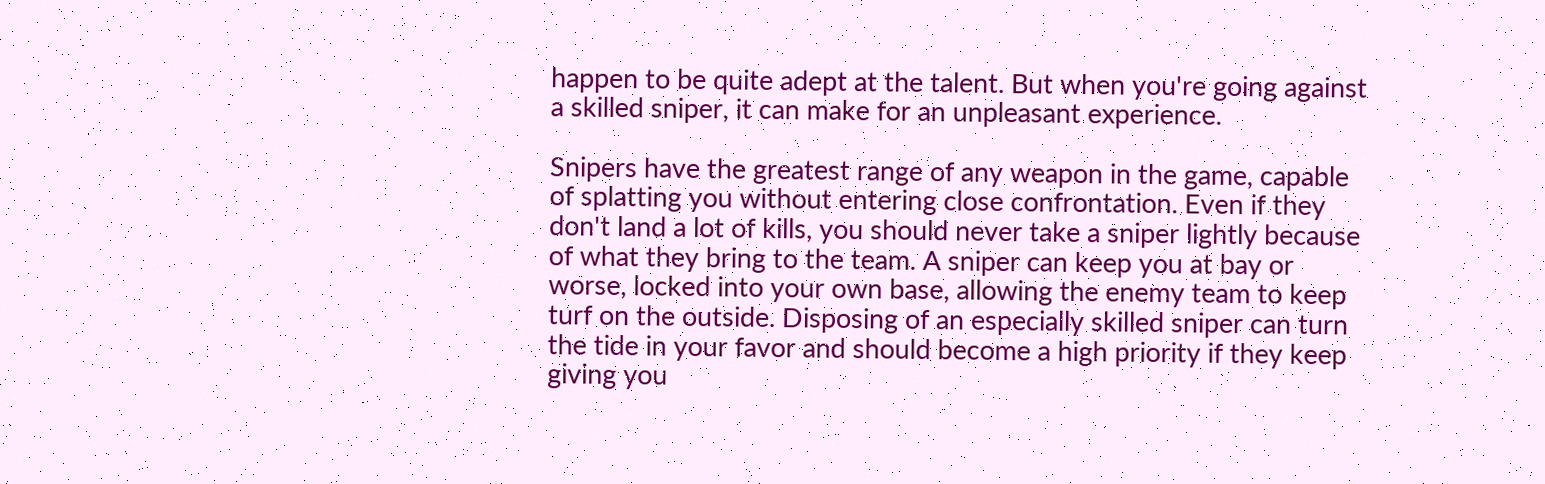happen to be quite adept at the talent. But when you're going against a skilled sniper, it can make for an unpleasant experience.

Snipers have the greatest range of any weapon in the game, capable of splatting you without entering close confrontation. Even if they don't land a lot of kills, you should never take a sniper lightly because of what they bring to the team. A sniper can keep you at bay or worse, locked into your own base, allowing the enemy team to keep turf on the outside. Disposing of an especially skilled sniper can turn the tide in your favor and should become a high priority if they keep giving you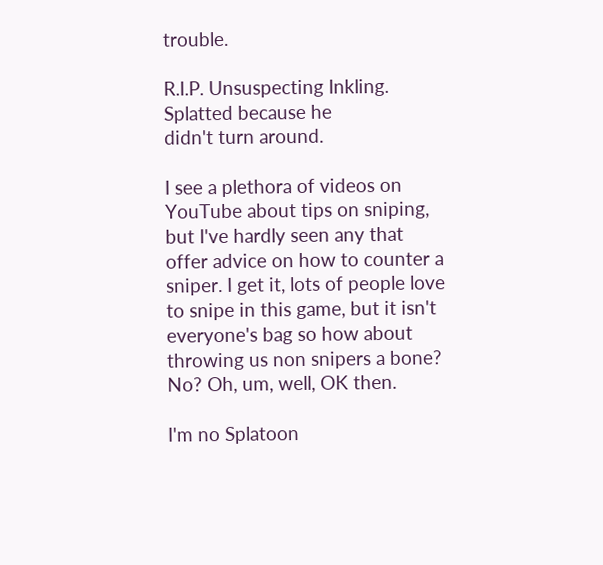trouble.

R.I.P. Unsuspecting Inkling. Splatted because he
didn't turn around.

I see a plethora of videos on YouTube about tips on sniping, but I've hardly seen any that offer advice on how to counter a sniper. I get it, lots of people love to snipe in this game, but it isn't everyone's bag so how about throwing us non snipers a bone? No? Oh, um, well, OK then.

I'm no Splatoon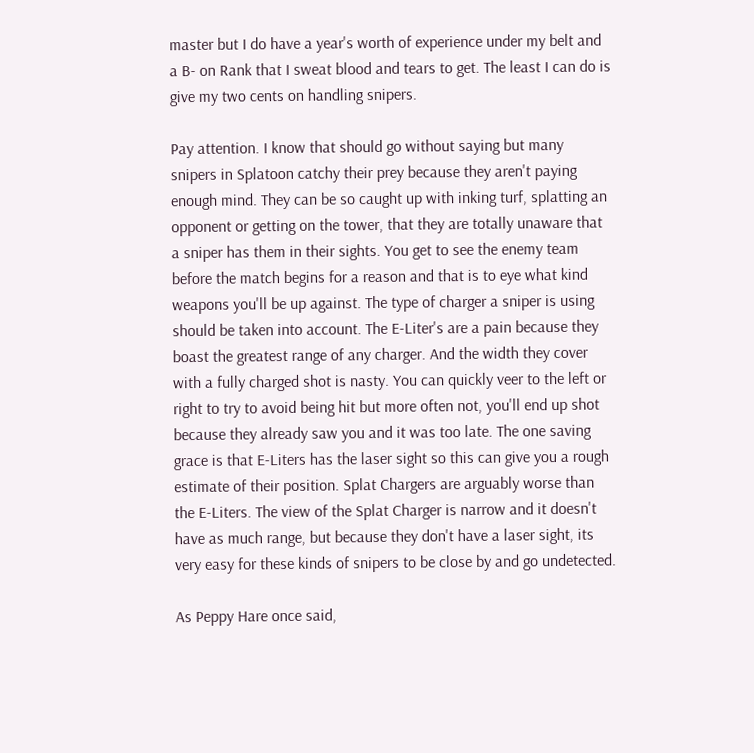master but I do have a year's worth of experience under my belt and a B- on Rank that I sweat blood and tears to get. The least I can do is give my two cents on handling snipers.

Pay attention. I know that should go without saying but many snipers in Splatoon catchy their prey because they aren't paying enough mind. They can be so caught up with inking turf, splatting an opponent or getting on the tower, that they are totally unaware that a sniper has them in their sights. You get to see the enemy team before the match begins for a reason and that is to eye what kind weapons you'll be up against. The type of charger a sniper is using should be taken into account. The E-Liter's are a pain because they boast the greatest range of any charger. And the width they cover with a fully charged shot is nasty. You can quickly veer to the left or right to try to avoid being hit but more often not, you'll end up shot because they already saw you and it was too late. The one saving grace is that E-Liters has the laser sight so this can give you a rough estimate of their position. Splat Chargers are arguably worse than the E-Liters. The view of the Splat Charger is narrow and it doesn't have as much range, but because they don't have a laser sight, its very easy for these kinds of snipers to be close by and go undetected.

As Peppy Hare once said,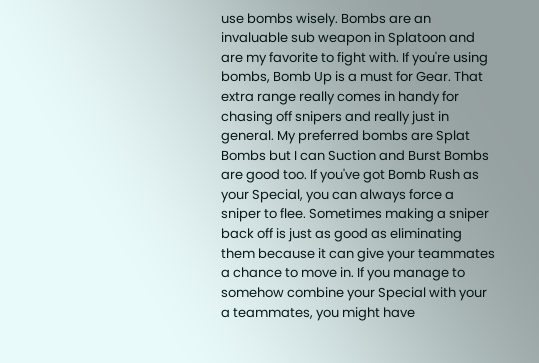use bombs wisely. Bombs are an invaluable sub weapon in Splatoon and are my favorite to fight with. If you're using bombs, Bomb Up is a must for Gear. That extra range really comes in handy for chasing off snipers and really just in general. My preferred bombs are Splat Bombs but I can Suction and Burst Bombs are good too. If you've got Bomb Rush as your Special, you can always force a sniper to flee. Sometimes making a sniper back off is just as good as eliminating them because it can give your teammates a chance to move in. If you manage to somehow combine your Special with your a teammates, you might have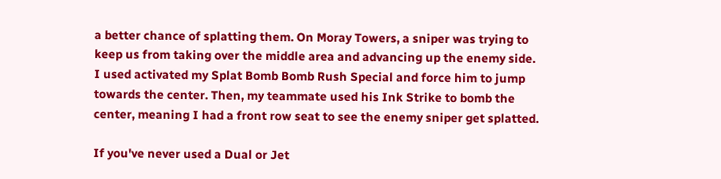a better chance of splatting them. On Moray Towers, a sniper was trying to keep us from taking over the middle area and advancing up the enemy side. I used activated my Splat Bomb Bomb Rush Special and force him to jump towards the center. Then, my teammate used his Ink Strike to bomb the center, meaning I had a front row seat to see the enemy sniper get splatted.

If you've never used a Dual or Jet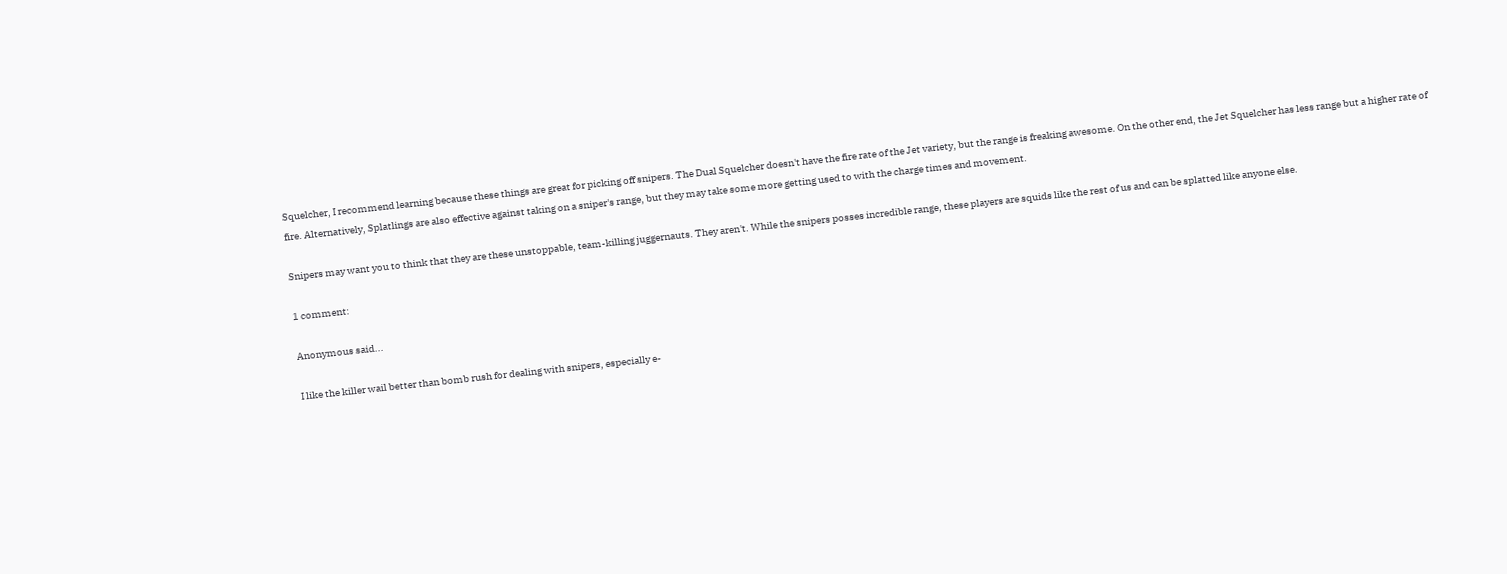Squelcher, I recommend learning because these things are great for picking off snipers. The Dual Squelcher doesn't have the fire rate of the Jet variety, but the range is freaking awesome. On the other end, the Jet Squelcher has less range but a higher rate of fire. Alternatively, Splatlings are also effective against taking on a sniper's range, but they may take some more getting used to with the charge times and movement.

Snipers may want you to think that they are these unstoppable, team-killing juggernauts. They aren't. While the snipers posses incredible range, these players are squids like the rest of us and can be splatted like anyone else.

1 comment:

Anonymous said...

I like the killer wail better than bomb rush for dealing with snipers, especially e-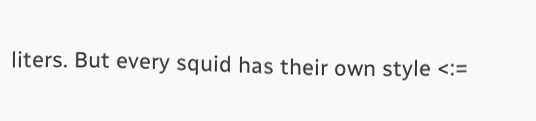liters. But every squid has their own style <:=